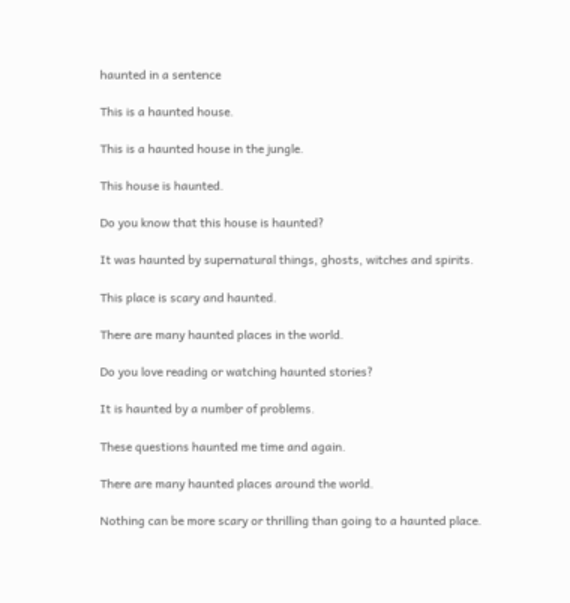haunted in a sentence

This is a haunted house.

This is a haunted house in the jungle.

This house is haunted.

Do you know that this house is haunted?

It was haunted by supernatural things, ghosts, witches and spirits.

This place is scary and haunted.

There are many haunted places in the world.

Do you love reading or watching haunted stories?

It is haunted by a number of problems.

These questions haunted me time and again.

There are many haunted places around the world.

Nothing can be more scary or thrilling than going to a haunted place.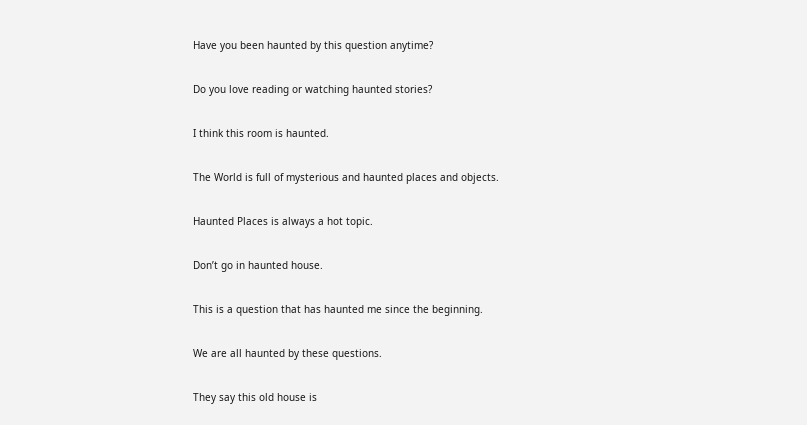Have you been haunted by this question anytime?

Do you love reading or watching haunted stories?

I think this room is haunted.

The World is full of mysterious and haunted places and objects.

Haunted Places is always a hot topic.

Don’t go in haunted house.

This is a question that has haunted me since the beginning.

We are all haunted by these questions.

They say this old house is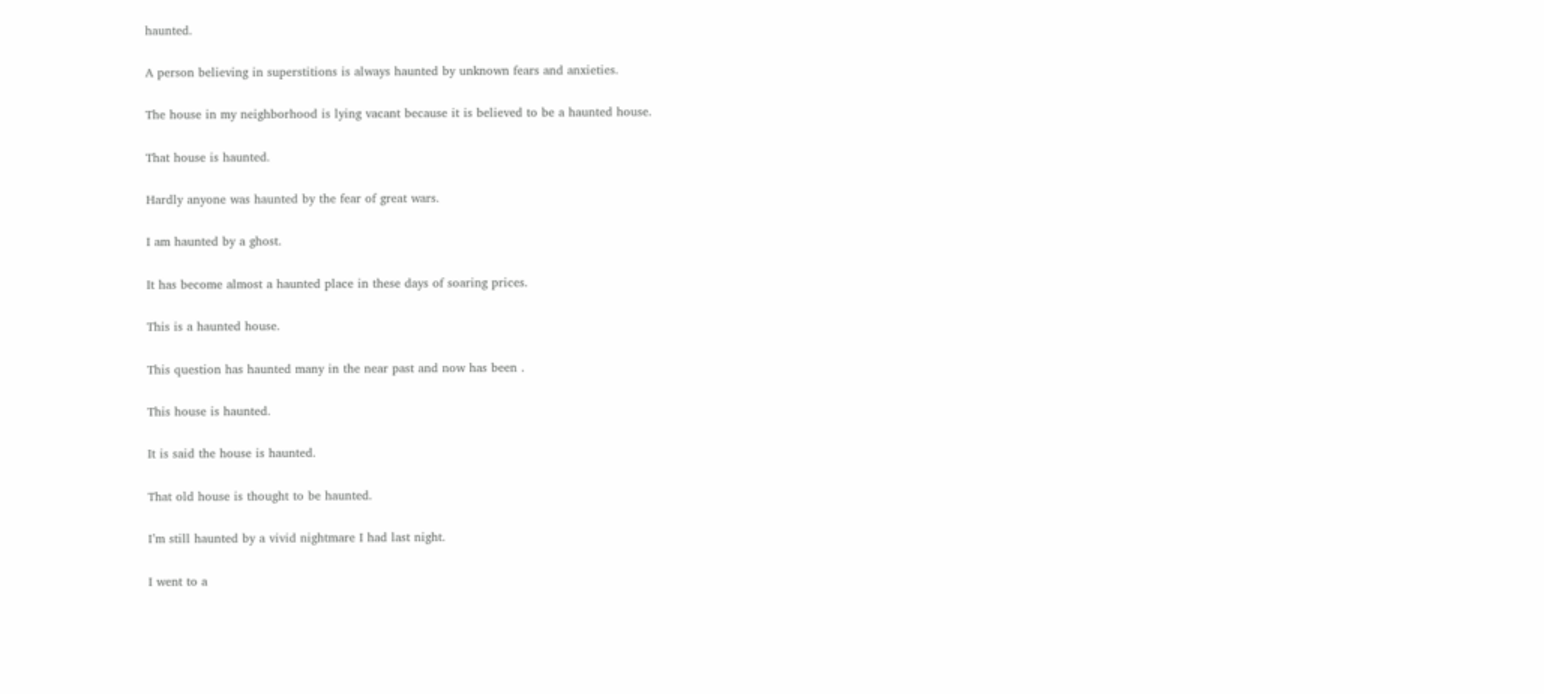haunted.

A person believing in superstitions is always haunted by unknown fears and anxieties.

The house in my neighborhood is lying vacant because it is believed to be a haunted house.

That house is haunted.

Hardly anyone was haunted by the fear of great wars.

I am haunted by a ghost.

It has become almost a haunted place in these days of soaring prices.

This is a haunted house.

This question has haunted many in the near past and now has been .

This house is haunted.

It is said the house is haunted.

That old house is thought to be haunted.

I’m still haunted by a vivid nightmare I had last night.

I went to a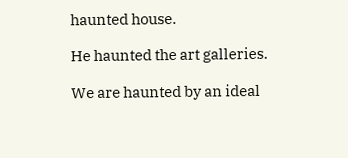haunted house.

He haunted the art galleries.

We are haunted by an ideal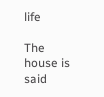life

The house is said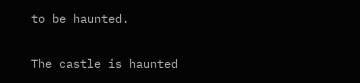to be haunted.

The castle is haunted